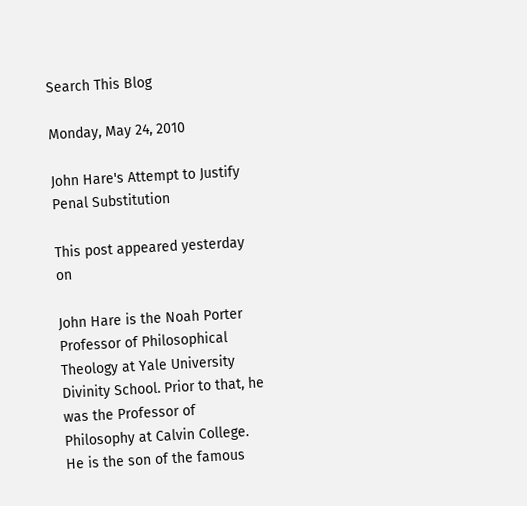Search This Blog

Monday, May 24, 2010

John Hare's Attempt to Justify Penal Substitution

This post appeared yesterday on

John Hare is the Noah Porter Professor of Philosophical Theology at Yale University Divinity School. Prior to that, he was the Professor of Philosophy at Calvin College. He is the son of the famous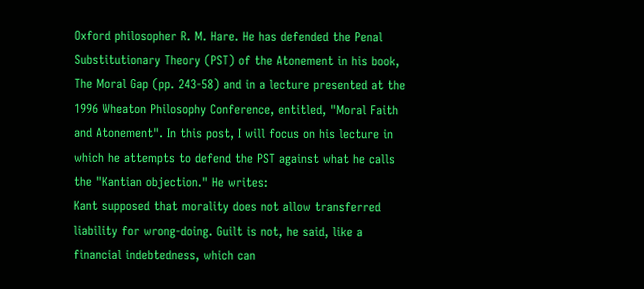Oxford philosopher R. M. Hare. He has defended the Penal Substitutionary Theory (PST) of the Atonement in his book, The Moral Gap (pp. 243-58) and in a lecture presented at the 1996 Wheaton Philosophy Conference, entitled, "Moral Faith and Atonement". In this post, I will focus on his lecture in which he attempts to defend the PST against what he calls the "Kantian objection." He writes:
Kant supposed that morality does not allow transferred liability for wrong-doing. Guilt is not, he said, like a financial indebtedness, which can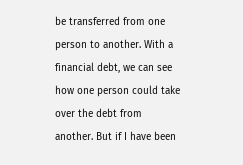be transferred from one person to another. With a financial debt, we can see how one person could take over the debt from another. But if I have been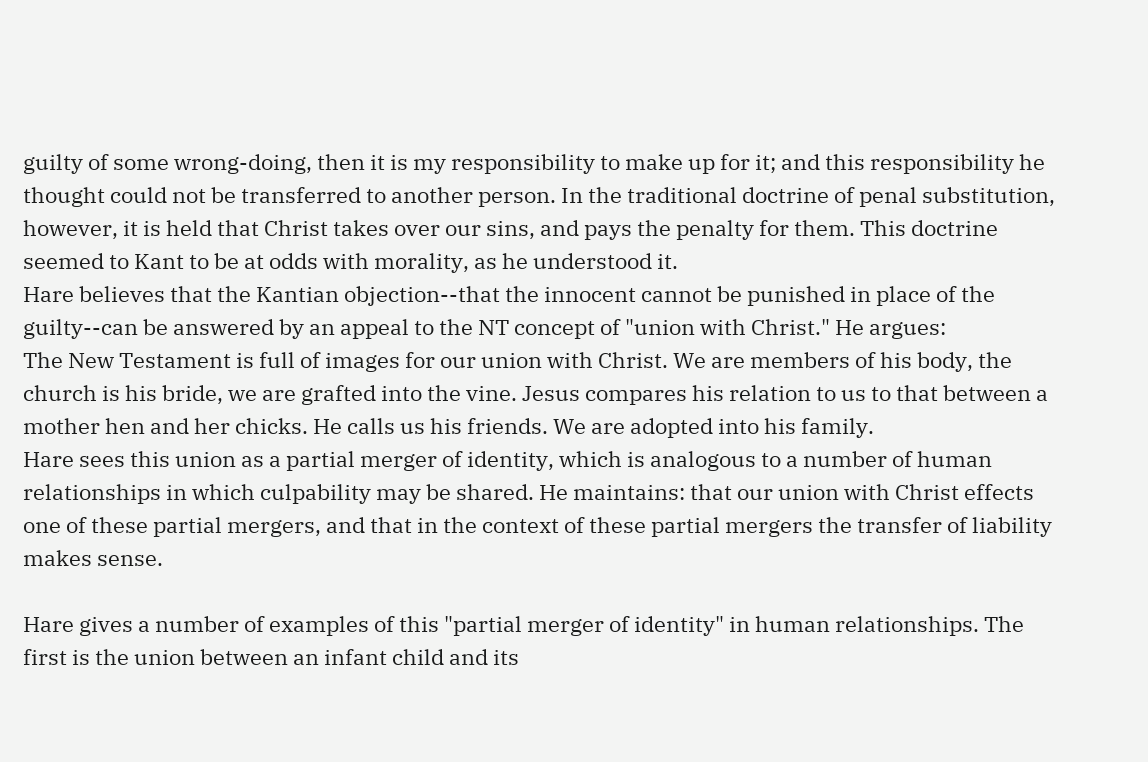guilty of some wrong-doing, then it is my responsibility to make up for it; and this responsibility he thought could not be transferred to another person. In the traditional doctrine of penal substitution, however, it is held that Christ takes over our sins, and pays the penalty for them. This doctrine seemed to Kant to be at odds with morality, as he understood it.
Hare believes that the Kantian objection--that the innocent cannot be punished in place of the guilty--can be answered by an appeal to the NT concept of "union with Christ." He argues:
The New Testament is full of images for our union with Christ. We are members of his body, the church is his bride, we are grafted into the vine. Jesus compares his relation to us to that between a mother hen and her chicks. He calls us his friends. We are adopted into his family.
Hare sees this union as a partial merger of identity, which is analogous to a number of human relationships in which culpability may be shared. He maintains: that our union with Christ effects one of these partial mergers, and that in the context of these partial mergers the transfer of liability makes sense.

Hare gives a number of examples of this "partial merger of identity" in human relationships. The first is the union between an infant child and its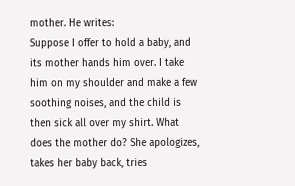mother. He writes:
Suppose I offer to hold a baby, and its mother hands him over. I take him on my shoulder and make a few soothing noises, and the child is then sick all over my shirt. What does the mother do? She apologizes, takes her baby back, tries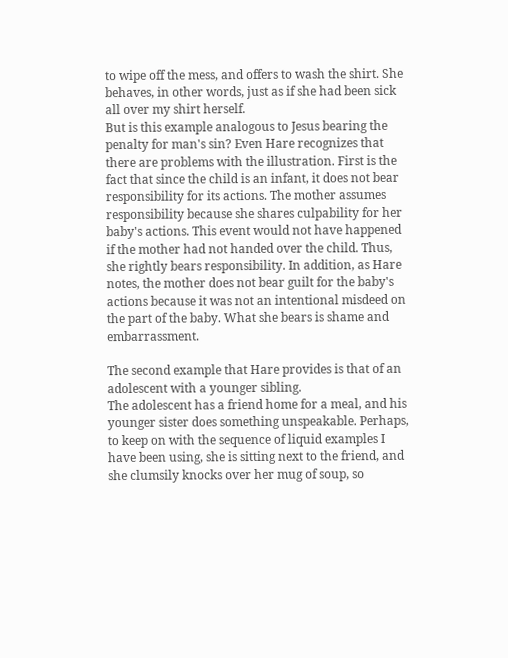to wipe off the mess, and offers to wash the shirt. She behaves, in other words, just as if she had been sick all over my shirt herself.
But is this example analogous to Jesus bearing the penalty for man's sin? Even Hare recognizes that there are problems with the illustration. First is the fact that since the child is an infant, it does not bear responsibility for its actions. The mother assumes responsibility because she shares culpability for her baby's actions. This event would not have happened if the mother had not handed over the child. Thus, she rightly bears responsibility. In addition, as Hare notes, the mother does not bear guilt for the baby's actions because it was not an intentional misdeed on the part of the baby. What she bears is shame and embarrassment.

The second example that Hare provides is that of an adolescent with a younger sibling.
The adolescent has a friend home for a meal, and his younger sister does something unspeakable. Perhaps, to keep on with the sequence of liquid examples I have been using, she is sitting next to the friend, and she clumsily knocks over her mug of soup, so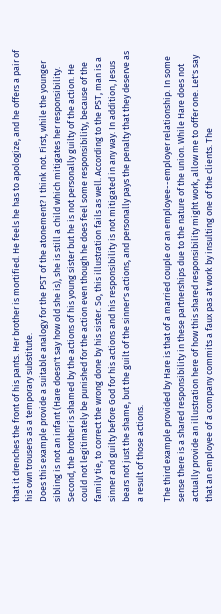that it drenches the front of his pants. Her brother is mortified. He feels he has to apologize, and he offers a pair of his own trousers as a temporary substitute.
Does this example provide a suitable analogy for the PST of the atonement? I think not. First, while the younger sibling is not an infant (Hare doesn't say how old she is), she is still a child which mitigates her responsibility. Second, the brother is shamed by the actions of his young sister but he is not personally guilty of the action. He could not legitimately be punished for the action even though he does feel some responsibility, because of the family tie, to correct the wrong done by his sister. So, this illustration fails as well. According to the PST, man is a sinner and guilty before God for his actions and his responsibility is not mitigated in any way. In addition, Jesus bears not just the shame, but the guilt of the sinner's actions, and personally pays the penalty that they deserve as a result of those actions.

The third example provided by Hare is that of a married couple or an employee--employer relationship. In some sense there is a shared responsibility in these partnerships due to the nature of the union. While Hare does not actually provide an illustration here of how this shared responsibility might work, allow me to offer one. Let's say that an employee of a company commits a faux pas at work by insulting one of the clients. The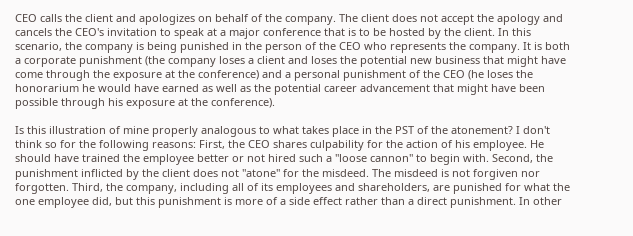CEO calls the client and apologizes on behalf of the company. The client does not accept the apology and cancels the CEO's invitation to speak at a major conference that is to be hosted by the client. In this scenario, the company is being punished in the person of the CEO who represents the company. It is both a corporate punishment (the company loses a client and loses the potential new business that might have come through the exposure at the conference) and a personal punishment of the CEO (he loses the honorarium he would have earned as well as the potential career advancement that might have been possible through his exposure at the conference).

Is this illustration of mine properly analogous to what takes place in the PST of the atonement? I don't think so for the following reasons: First, the CEO shares culpability for the action of his employee. He should have trained the employee better or not hired such a "loose cannon" to begin with. Second, the punishment inflicted by the client does not "atone" for the misdeed. The misdeed is not forgiven nor forgotten. Third, the company, including all of its employees and shareholders, are punished for what the one employee did, but this punishment is more of a side effect rather than a direct punishment. In other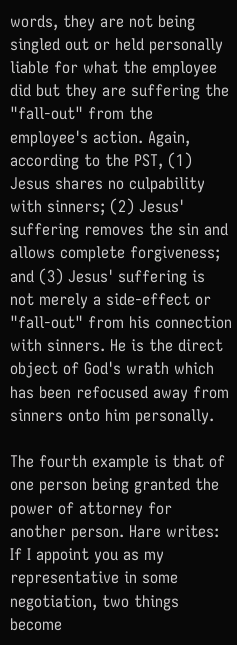words, they are not being singled out or held personally liable for what the employee did but they are suffering the "fall-out" from the employee's action. Again, according to the PST, (1) Jesus shares no culpability with sinners; (2) Jesus' suffering removes the sin and allows complete forgiveness; and (3) Jesus' suffering is not merely a side-effect or "fall-out" from his connection with sinners. He is the direct object of God's wrath which has been refocused away from sinners onto him personally.

The fourth example is that of one person being granted the power of attorney for another person. Hare writes:
If I appoint you as my representative in some negotiation, two things become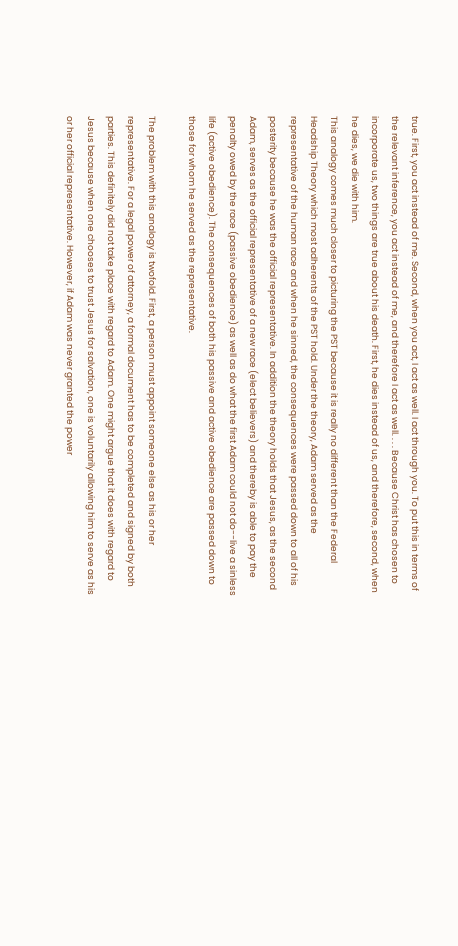true. First, you act instead of me. Second, when you act, I act as well. I act through you. To put this in terms of the relevant inference, you act instead of me, and therefore I act as well. . . . Because Christ has chosen to incorporate us, two things are true about his death. First, he dies instead of us, and therefore, second, when he dies, we die with him.
This analogy comes much closer to picturing the PST because it is really no different than the Federal Headship Theory which most adherents of the PST hold. Under the theory, Adam served as the representative of the human race and when he sinned, the consequences were passed down to all of his posterity because he was the official representative. In addition the theory holds that Jesus, as the second Adam, serves as the official representative of a new race (elect believers) and thereby is able to pay the penalty owed by the race (passive obedience) as well as do what the first Adam could not do--live a sinless life (active obedience). The consequences of both his passive and active obedience are passed down to those for whom he served as the representative.

The problem with this analogy is twofold. First, a person must appoint someone else as his or her representative. For a legal power of attorney, a formal document has to be completed and signed by both parties. This definitely did not take place with regard to Adam. One might argue that it does with regard to Jesus because when one chooses to trust Jesus for salvation, one is voluntarily allowing him to serve as his or her official representative. However, if Adam was never granted the power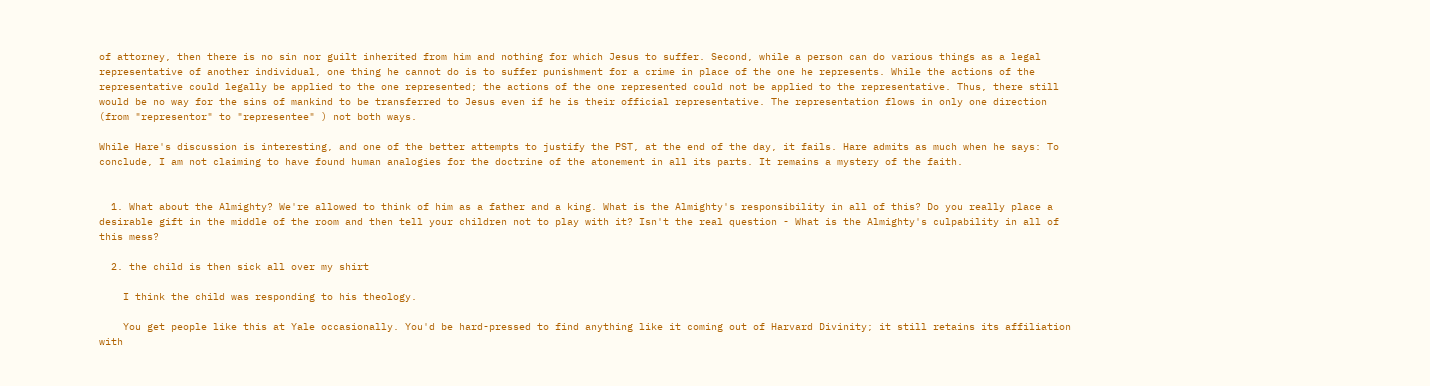of attorney, then there is no sin nor guilt inherited from him and nothing for which Jesus to suffer. Second, while a person can do various things as a legal representative of another individual, one thing he cannot do is to suffer punishment for a crime in place of the one he represents. While the actions of the representative could legally be applied to the one represented; the actions of the one represented could not be applied to the representative. Thus, there still would be no way for the sins of mankind to be transferred to Jesus even if he is their official representative. The representation flows in only one direction (from "representor" to "representee" ) not both ways.

While Hare's discussion is interesting, and one of the better attempts to justify the PST, at the end of the day, it fails. Hare admits as much when he says: To conclude, I am not claiming to have found human analogies for the doctrine of the atonement in all its parts. It remains a mystery of the faith.


  1. What about the Almighty? We're allowed to think of him as a father and a king. What is the Almighty's responsibility in all of this? Do you really place a desirable gift in the middle of the room and then tell your children not to play with it? Isn't the real question - What is the Almighty's culpability in all of this mess?

  2. the child is then sick all over my shirt

    I think the child was responding to his theology.

    You get people like this at Yale occasionally. You'd be hard-pressed to find anything like it coming out of Harvard Divinity; it still retains its affiliation with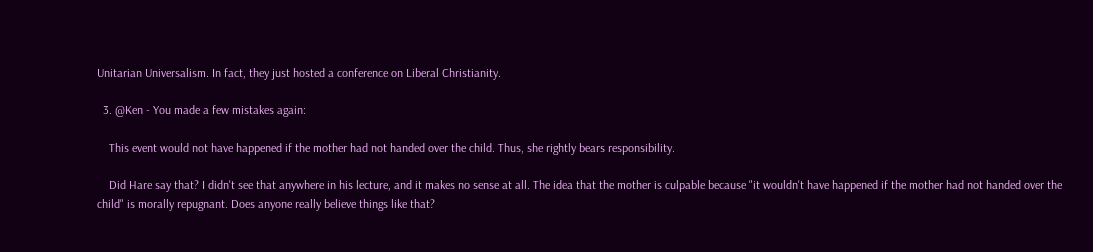Unitarian Universalism. In fact, they just hosted a conference on Liberal Christianity.

  3. @Ken - You made a few mistakes again:

    This event would not have happened if the mother had not handed over the child. Thus, she rightly bears responsibility.

    Did Hare say that? I didn't see that anywhere in his lecture, and it makes no sense at all. The idea that the mother is culpable because "it wouldn't have happened if the mother had not handed over the child" is morally repugnant. Does anyone really believe things like that?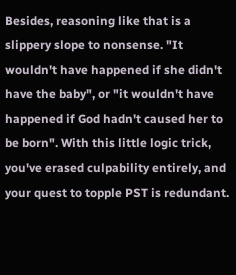Besides, reasoning like that is a slippery slope to nonsense. "It wouldn't have happened if she didn't have the baby", or "it wouldn't have happened if God hadn't caused her to be born". With this little logic trick, you've erased culpability entirely, and your quest to topple PST is redundant.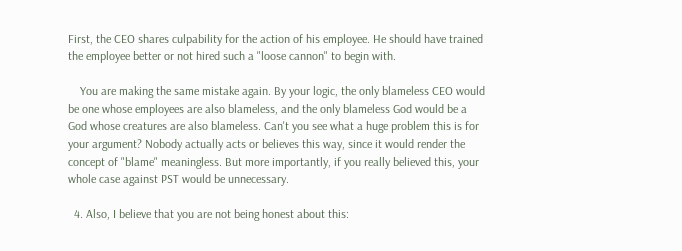First, the CEO shares culpability for the action of his employee. He should have trained the employee better or not hired such a "loose cannon" to begin with.

    You are making the same mistake again. By your logic, the only blameless CEO would be one whose employees are also blameless, and the only blameless God would be a God whose creatures are also blameless. Can't you see what a huge problem this is for your argument? Nobody actually acts or believes this way, since it would render the concept of "blame" meaningless. But more importantly, if you really believed this, your whole case against PST would be unnecessary.

  4. Also, I believe that you are not being honest about this: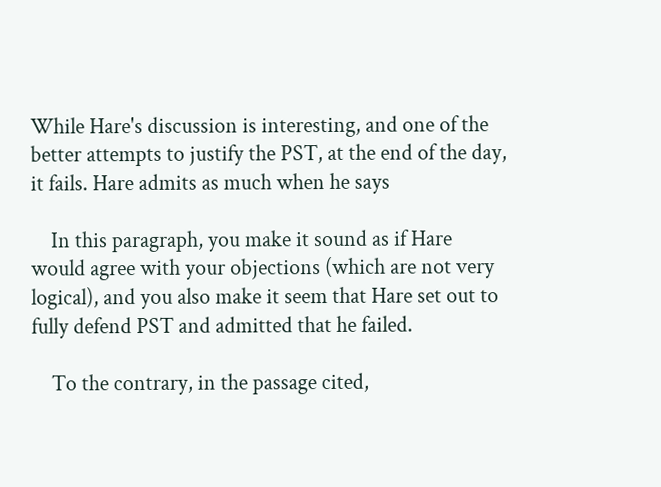While Hare's discussion is interesting, and one of the better attempts to justify the PST, at the end of the day, it fails. Hare admits as much when he says

    In this paragraph, you make it sound as if Hare would agree with your objections (which are not very logical), and you also make it seem that Hare set out to fully defend PST and admitted that he failed.

    To the contrary, in the passage cited,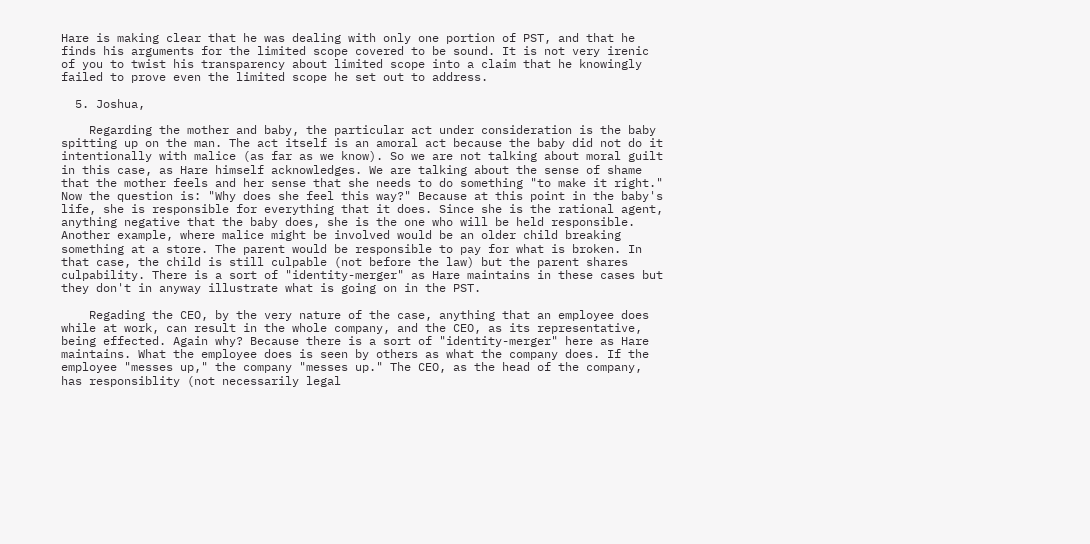Hare is making clear that he was dealing with only one portion of PST, and that he finds his arguments for the limited scope covered to be sound. It is not very irenic of you to twist his transparency about limited scope into a claim that he knowingly failed to prove even the limited scope he set out to address.

  5. Joshua,

    Regarding the mother and baby, the particular act under consideration is the baby spitting up on the man. The act itself is an amoral act because the baby did not do it intentionally with malice (as far as we know). So we are not talking about moral guilt in this case, as Hare himself acknowledges. We are talking about the sense of shame that the mother feels and her sense that she needs to do something "to make it right." Now the question is: "Why does she feel this way?" Because at this point in the baby's life, she is responsible for everything that it does. Since she is the rational agent, anything negative that the baby does, she is the one who will be held responsible. Another example, where malice might be involved would be an older child breaking something at a store. The parent would be responsible to pay for what is broken. In that case, the child is still culpable (not before the law) but the parent shares culpability. There is a sort of "identity-merger" as Hare maintains in these cases but they don't in anyway illustrate what is going on in the PST.

    Regading the CEO, by the very nature of the case, anything that an employee does while at work, can result in the whole company, and the CEO, as its representative, being effected. Again why? Because there is a sort of "identity-merger" here as Hare maintains. What the employee does is seen by others as what the company does. If the employee "messes up," the company "messes up." The CEO, as the head of the company, has responsiblity (not necessarily legal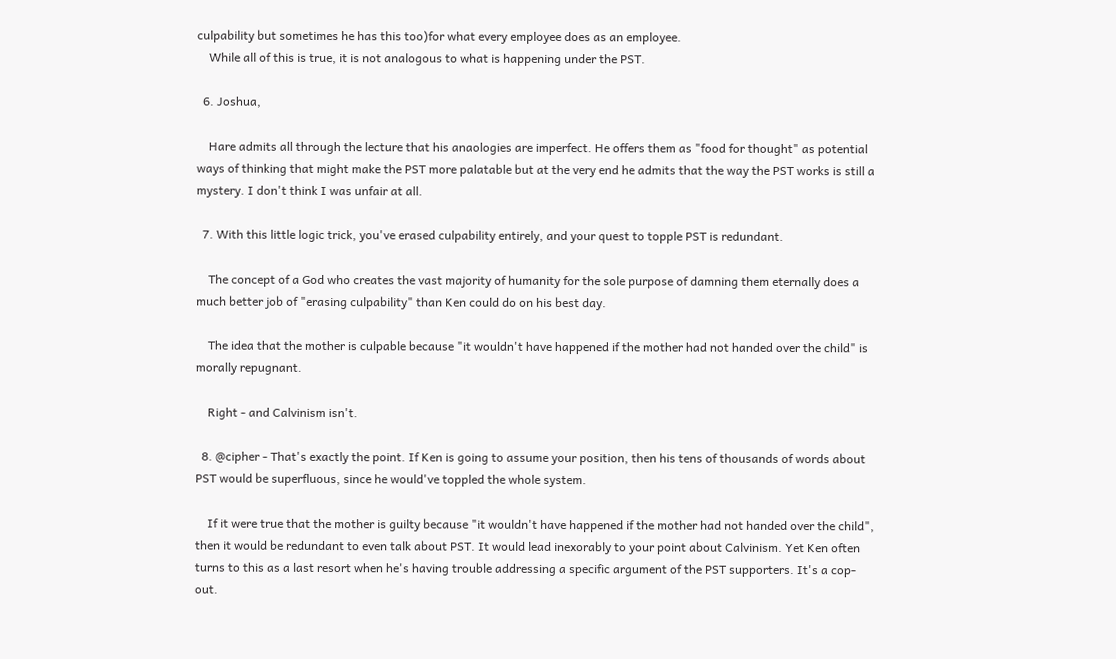culpability but sometimes he has this too)for what every employee does as an employee.
    While all of this is true, it is not analogous to what is happening under the PST.

  6. Joshua,

    Hare admits all through the lecture that his anaologies are imperfect. He offers them as "food for thought" as potential ways of thinking that might make the PST more palatable but at the very end he admits that the way the PST works is still a mystery. I don't think I was unfair at all.

  7. With this little logic trick, you've erased culpability entirely, and your quest to topple PST is redundant.

    The concept of a God who creates the vast majority of humanity for the sole purpose of damning them eternally does a much better job of "erasing culpability" than Ken could do on his best day.

    The idea that the mother is culpable because "it wouldn't have happened if the mother had not handed over the child" is morally repugnant.

    Right - and Calvinism isn't.

  8. @cipher - That's exactly the point. If Ken is going to assume your position, then his tens of thousands of words about PST would be superfluous, since he would've toppled the whole system.

    If it were true that the mother is guilty because "it wouldn't have happened if the mother had not handed over the child", then it would be redundant to even talk about PST. It would lead inexorably to your point about Calvinism. Yet Ken often turns to this as a last resort when he's having trouble addressing a specific argument of the PST supporters. It's a cop-out.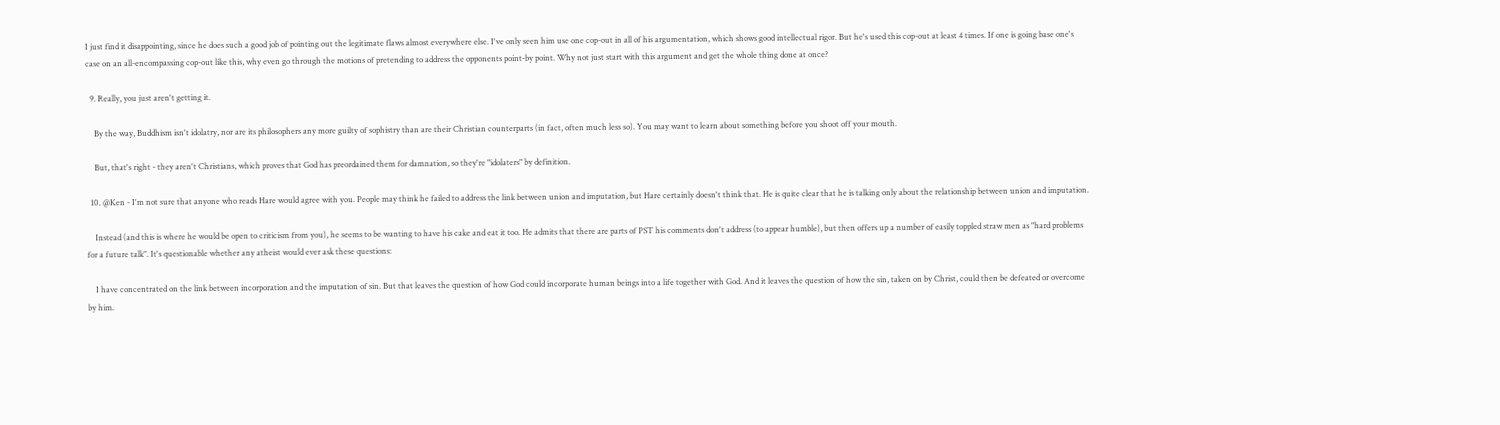I just find it disappointing, since he does such a good job of pointing out the legitimate flaws almost everywhere else. I've only seen him use one cop-out in all of his argumentation, which shows good intellectual rigor. But he's used this cop-out at least 4 times. If one is going base one's case on an all-encompassing cop-out like this, why even go through the motions of pretending to address the opponents point-by point. Why not just start with this argument and get the whole thing done at once?

  9. Really, you just aren't getting it.

    By the way, Buddhism isn't idolatry, nor are its philosophers any more guilty of sophistry than are their Christian counterparts (in fact, often much less so). You may want to learn about something before you shoot off your mouth.

    But, that's right - they aren't Christians, which proves that God has preordained them for damnation, so they're "idolaters" by definition.

  10. @Ken - I'm not sure that anyone who reads Hare would agree with you. People may think he failed to address the link between union and imputation, but Hare certainly doesn't think that. He is quite clear that he is talking only about the relationship between union and imputation.

    Instead (and this is where he would be open to criticism from you), he seems to be wanting to have his cake and eat it too. He admits that there are parts of PST his comments don't address (to appear humble), but then offers up a number of easily toppled straw men as "hard problems for a future talk". It's questionable whether any atheist would ever ask these questions:

    I have concentrated on the link between incorporation and the imputation of sin. But that leaves the question of how God could incorporate human beings into a life together with God. And it leaves the question of how the sin, taken on by Christ, could then be defeated or overcome by him.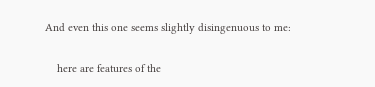And even this one seems slightly disingenuous to me:

    here are features of the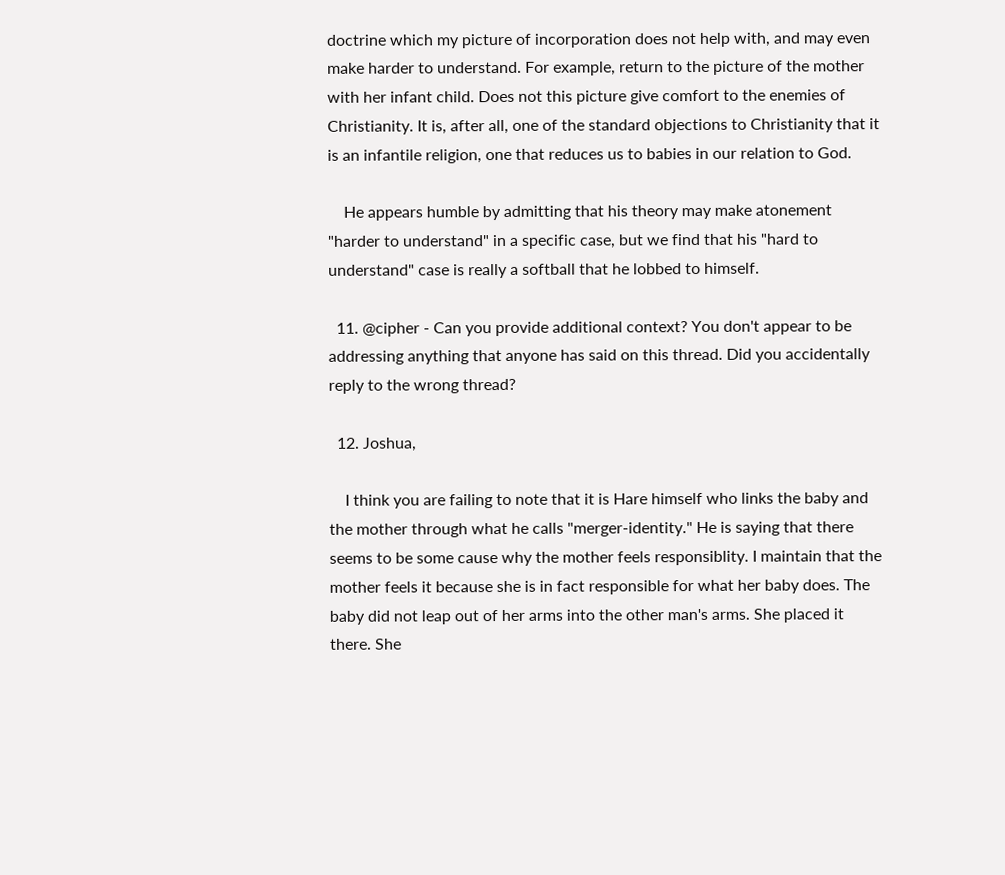doctrine which my picture of incorporation does not help with, and may even make harder to understand. For example, return to the picture of the mother with her infant child. Does not this picture give comfort to the enemies of Christianity. It is, after all, one of the standard objections to Christianity that it is an infantile religion, one that reduces us to babies in our relation to God.

    He appears humble by admitting that his theory may make atonement "harder to understand" in a specific case, but we find that his "hard to understand" case is really a softball that he lobbed to himself.

  11. @cipher - Can you provide additional context? You don't appear to be addressing anything that anyone has said on this thread. Did you accidentally reply to the wrong thread?

  12. Joshua,

    I think you are failing to note that it is Hare himself who links the baby and the mother through what he calls "merger-identity." He is saying that there seems to be some cause why the mother feels responsiblity. I maintain that the mother feels it because she is in fact responsible for what her baby does. The baby did not leap out of her arms into the other man's arms. She placed it there. She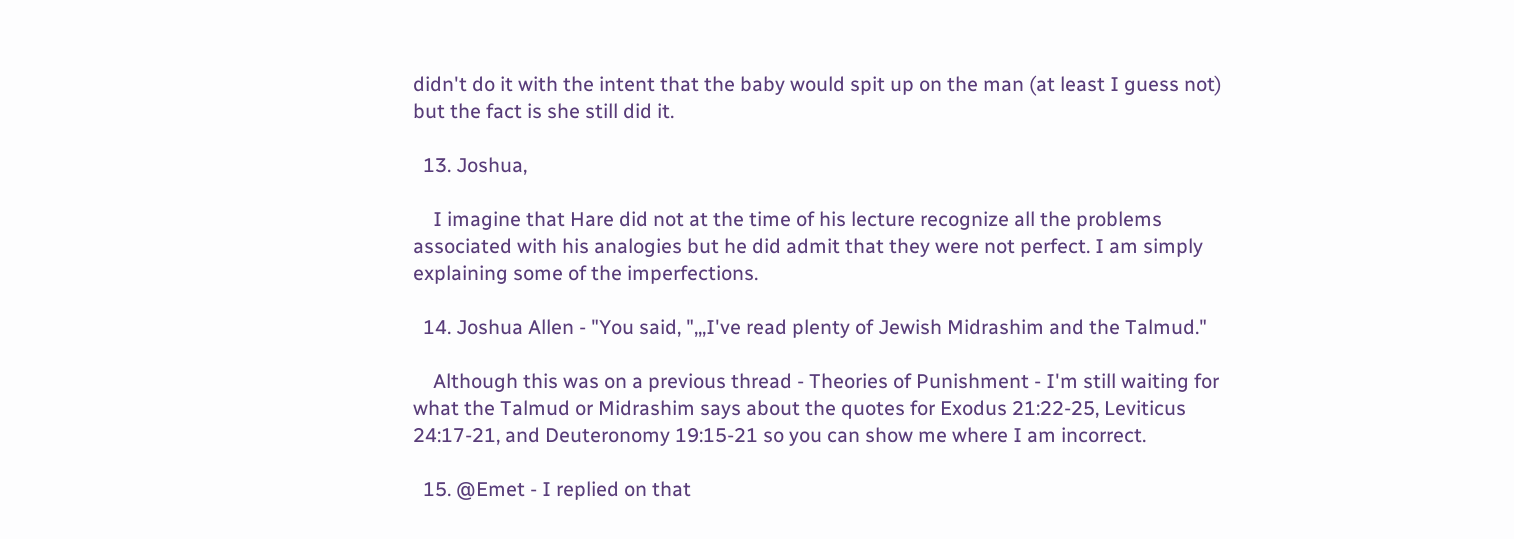didn't do it with the intent that the baby would spit up on the man (at least I guess not) but the fact is she still did it.

  13. Joshua,

    I imagine that Hare did not at the time of his lecture recognize all the problems associated with his analogies but he did admit that they were not perfect. I am simply explaining some of the imperfections.

  14. Joshua Allen - "You said, ",,,I've read plenty of Jewish Midrashim and the Talmud."

    Although this was on a previous thread - Theories of Punishment - I'm still waiting for what the Talmud or Midrashim says about the quotes for Exodus 21:22-25, Leviticus 24:17-21, and Deuteronomy 19:15-21 so you can show me where I am incorrect.

  15. @Emet - I replied on that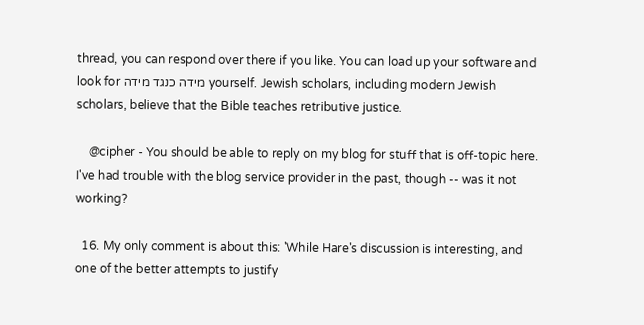thread, you can respond over there if you like. You can load up your software and look for מידה כנגד מידה yourself. Jewish scholars, including modern Jewish scholars, believe that the Bible teaches retributive justice.

    @cipher - You should be able to reply on my blog for stuff that is off-topic here. I've had trouble with the blog service provider in the past, though -- was it not working?

  16. My only comment is about this: 'While Hare's discussion is interesting, and one of the better attempts to justify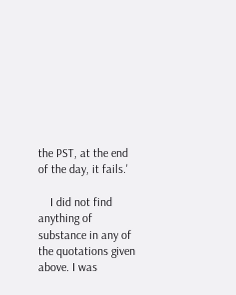the PST, at the end of the day, it fails.'

    I did not find anything of substance in any of the quotations given above. I was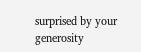surprised by your generosity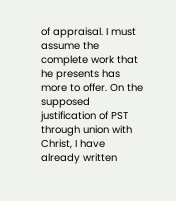of appraisal. I must assume the complete work that he presents has more to offer. On the supposed justification of PST through union with Christ, I have already written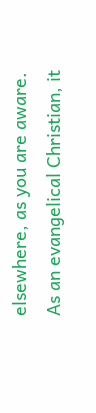elsewhere, as you are aware. As an evangelical Christian, it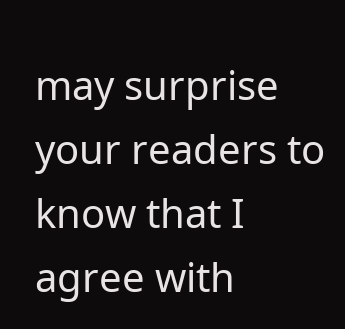may surprise your readers to know that I agree with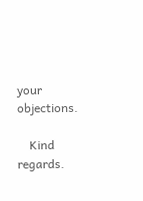your objections.

    Kind regards.